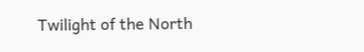Twilight of the North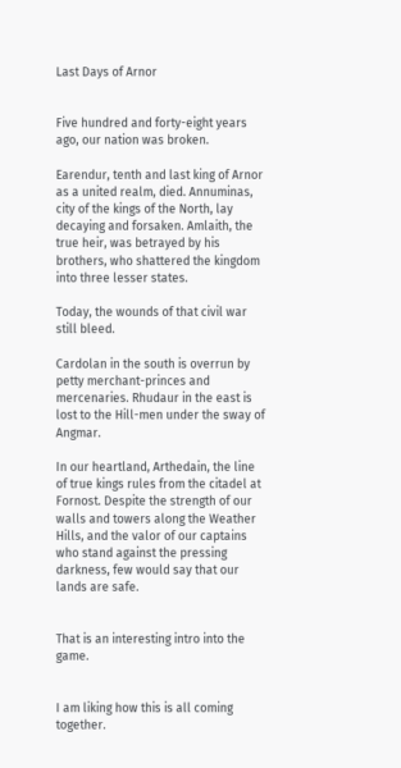Last Days of Arnor


Five hundred and forty-eight years ago, our nation was broken.

Earendur, tenth and last king of Arnor as a united realm, died. Annuminas, city of the kings of the North, lay decaying and forsaken. Amlaith, the true heir, was betrayed by his brothers, who shattered the kingdom into three lesser states.

Today, the wounds of that civil war still bleed.

Cardolan in the south is overrun by petty merchant-princes and mercenaries. Rhudaur in the east is lost to the Hill-men under the sway of Angmar.

In our heartland, Arthedain, the line of true kings rules from the citadel at Fornost. Despite the strength of our walls and towers along the Weather Hills, and the valor of our captains who stand against the pressing darkness, few would say that our lands are safe.


That is an interesting intro into the game.


I am liking how this is all coming together.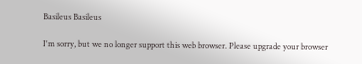Basileus Basileus

I'm sorry, but we no longer support this web browser. Please upgrade your browser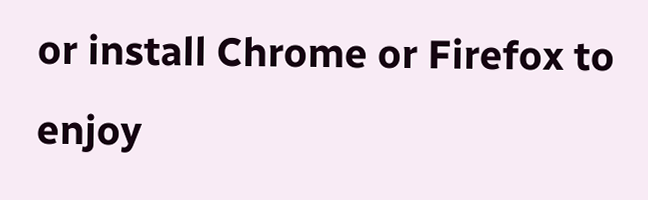or install Chrome or Firefox to enjoy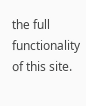the full functionality of this site.